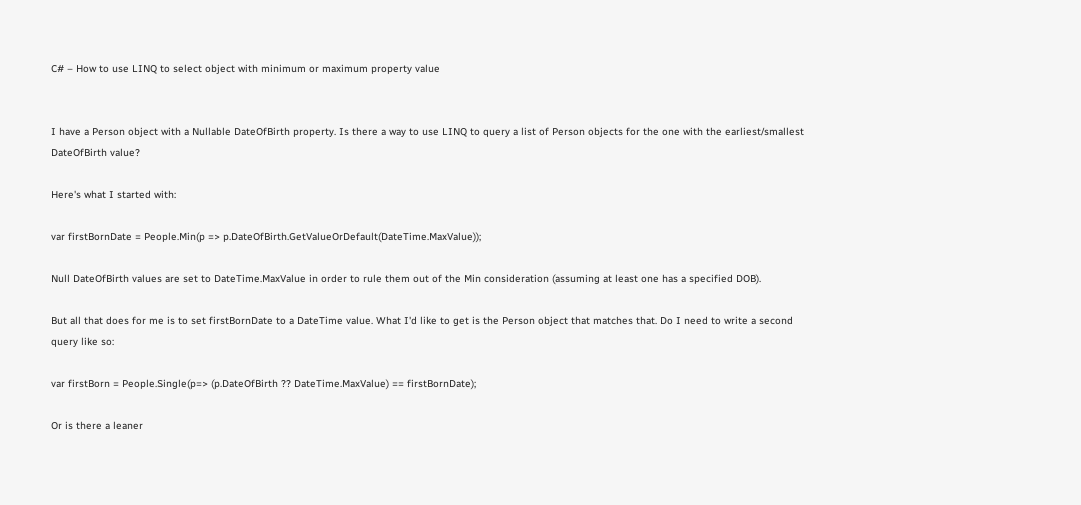C# – How to use LINQ to select object with minimum or maximum property value


I have a Person object with a Nullable DateOfBirth property. Is there a way to use LINQ to query a list of Person objects for the one with the earliest/smallest DateOfBirth value?

Here's what I started with:

var firstBornDate = People.Min(p => p.DateOfBirth.GetValueOrDefault(DateTime.MaxValue));

Null DateOfBirth values are set to DateTime.MaxValue in order to rule them out of the Min consideration (assuming at least one has a specified DOB).

But all that does for me is to set firstBornDate to a DateTime value. What I'd like to get is the Person object that matches that. Do I need to write a second query like so:

var firstBorn = People.Single(p=> (p.DateOfBirth ?? DateTime.MaxValue) == firstBornDate);

Or is there a leaner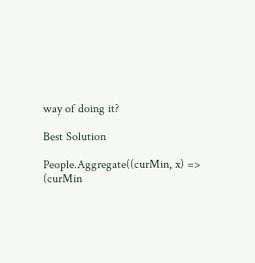way of doing it?

Best Solution

People.Aggregate((curMin, x) => (curMin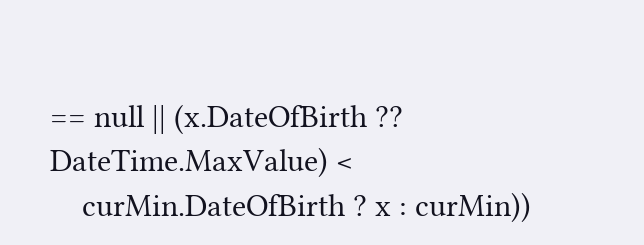== null || (x.DateOfBirth ?? DateTime.MaxValue) <
    curMin.DateOfBirth ? x : curMin))